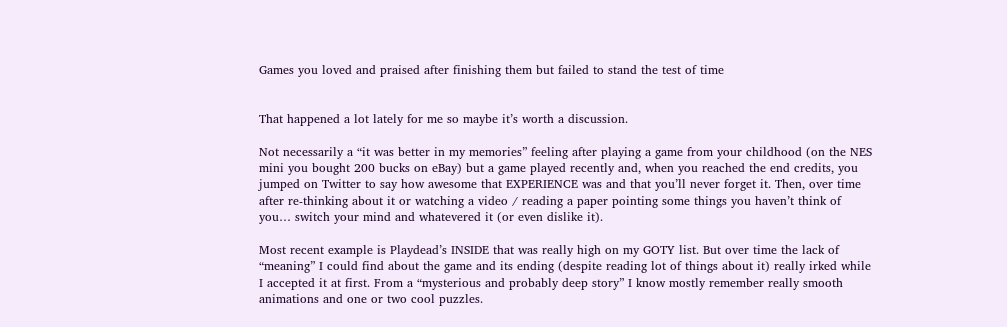Games you loved and praised after finishing them but failed to stand the test of time


That happened a lot lately for me so maybe it’s worth a discussion.

Not necessarily a “it was better in my memories” feeling after playing a game from your childhood (on the NES mini you bought 200 bucks on eBay) but a game played recently and, when you reached the end credits, you jumped on Twitter to say how awesome that EXPERIENCE was and that you’ll never forget it. Then, over time after re-thinking about it or watching a video / reading a paper pointing some things you haven’t think of you… switch your mind and whatevered it (or even dislike it).

Most recent example is Playdead’s INSIDE that was really high on my GOTY list. But over time the lack of “meaning” I could find about the game and its ending (despite reading lot of things about it) really irked while I accepted it at first. From a “mysterious and probably deep story” I know mostly remember really smooth animations and one or two cool puzzles.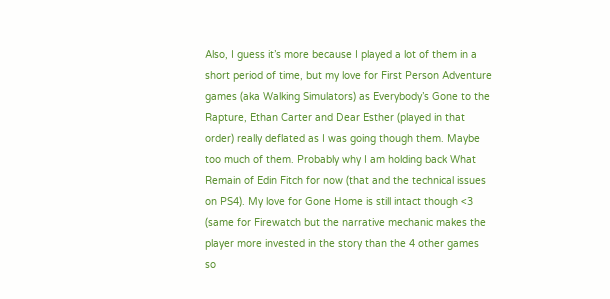Also, I guess it’s more because I played a lot of them in a short period of time, but my love for First Person Adventure games (aka Walking Simulators) as Everybody’s Gone to the Rapture, Ethan Carter and Dear Esther (played in that order) really deflated as I was going though them. Maybe too much of them. Probably why I am holding back What Remain of Edin Fitch for now (that and the technical issues on PS4). My love for Gone Home is still intact though <3 (same for Firewatch but the narrative mechanic makes the player more invested in the story than the 4 other games so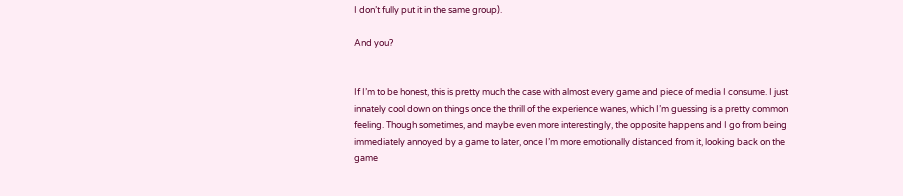I don’t fully put it in the same group).

And you?


If I’m to be honest, this is pretty much the case with almost every game and piece of media I consume. I just innately cool down on things once the thrill of the experience wanes, which I’m guessing is a pretty common feeling. Though sometimes, and maybe even more interestingly, the opposite happens and I go from being immediately annoyed by a game to later, once I’m more emotionally distanced from it, looking back on the game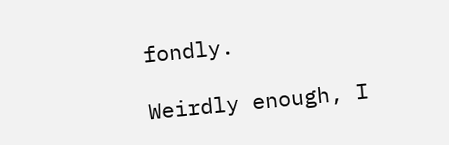fondly.

Weirdly enough, I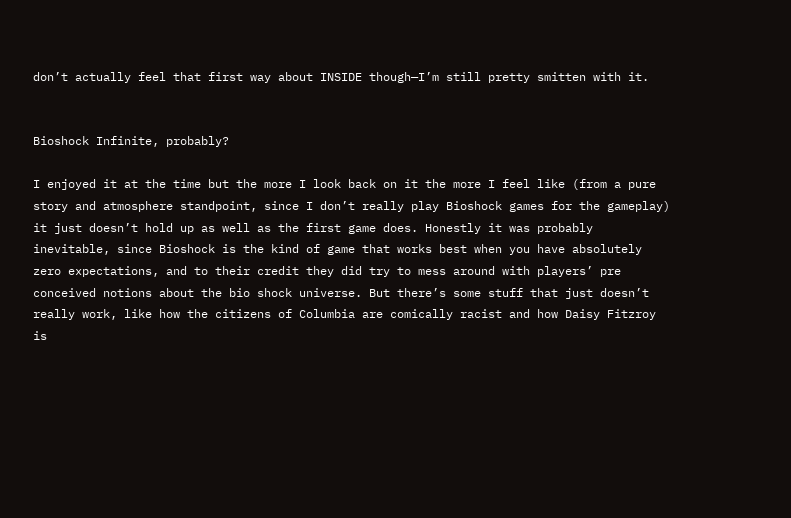don’t actually feel that first way about INSIDE though—I’m still pretty smitten with it.


Bioshock Infinite, probably?

I enjoyed it at the time but the more I look back on it the more I feel like (from a pure story and atmosphere standpoint, since I don’t really play Bioshock games for the gameplay) it just doesn’t hold up as well as the first game does. Honestly it was probably inevitable, since Bioshock is the kind of game that works best when you have absolutely zero expectations, and to their credit they did try to mess around with players’ pre conceived notions about the bio shock universe. But there’s some stuff that just doesn’t really work, like how the citizens of Columbia are comically racist and how Daisy Fitzroy is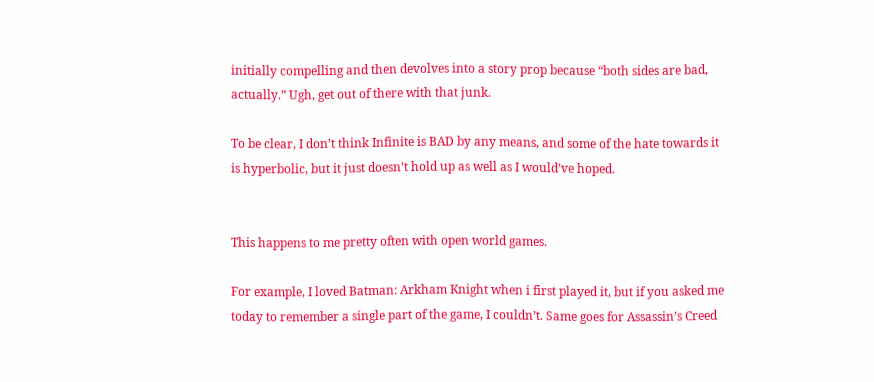initially compelling and then devolves into a story prop because “both sides are bad, actually.” Ugh, get out of there with that junk.

To be clear, I don’t think Infinite is BAD by any means, and some of the hate towards it is hyperbolic, but it just doesn’t hold up as well as I would’ve hoped.


This happens to me pretty often with open world games.

For example, I loved Batman: Arkham Knight when i first played it, but if you asked me today to remember a single part of the game, I couldn’t. Same goes for Assassin’s Creed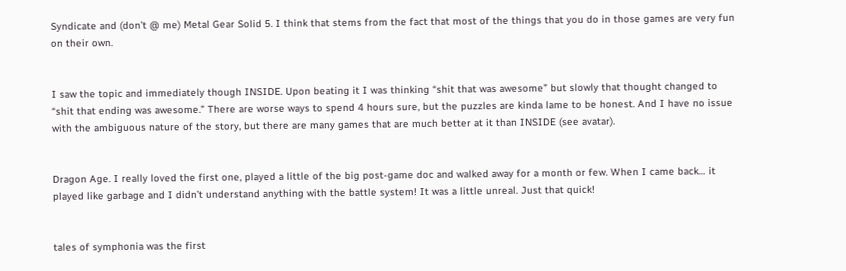Syndicate and (don’t @ me) Metal Gear Solid 5. I think that stems from the fact that most of the things that you do in those games are very fun on their own.


I saw the topic and immediately though INSIDE. Upon beating it I was thinking “shit that was awesome” but slowly that thought changed to “shit that ending was awesome.” There are worse ways to spend 4 hours sure, but the puzzles are kinda lame to be honest. And I have no issue with the ambiguous nature of the story, but there are many games that are much better at it than INSIDE (see avatar).


Dragon Age. I really loved the first one, played a little of the big post-game doc and walked away for a month or few. When I came back… it played like garbage and I didn’t understand anything with the battle system! It was a little unreal. Just that quick!


tales of symphonia was the first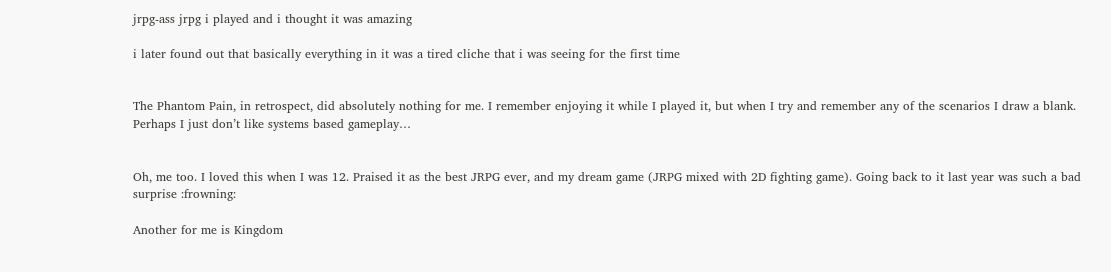jrpg-ass jrpg i played and i thought it was amazing

i later found out that basically everything in it was a tired cliche that i was seeing for the first time


The Phantom Pain, in retrospect, did absolutely nothing for me. I remember enjoying it while I played it, but when I try and remember any of the scenarios I draw a blank. Perhaps I just don’t like systems based gameplay…


Oh, me too. I loved this when I was 12. Praised it as the best JRPG ever, and my dream game (JRPG mixed with 2D fighting game). Going back to it last year was such a bad surprise :frowning:

Another for me is Kingdom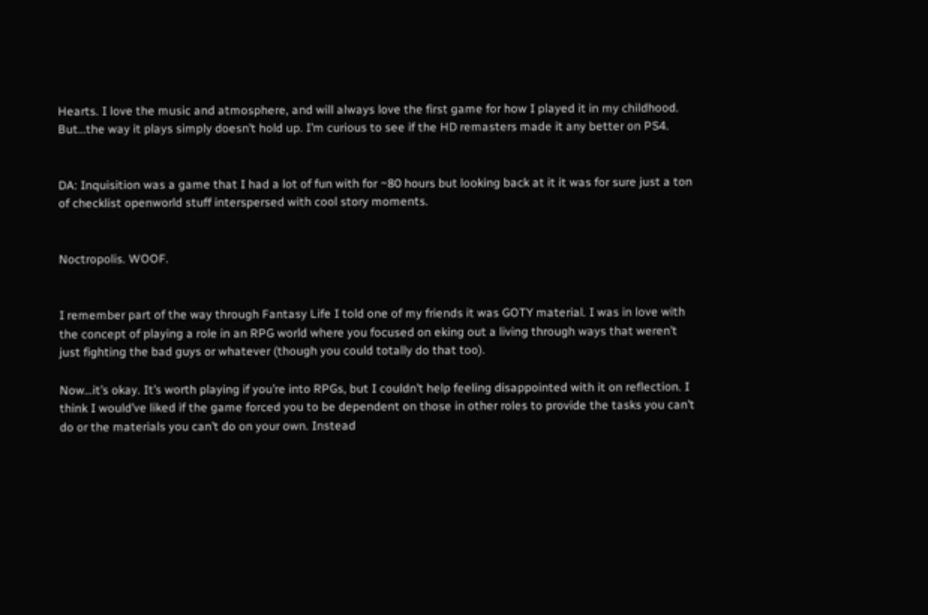Hearts. I love the music and atmosphere, and will always love the first game for how I played it in my childhood. But…the way it plays simply doesn’t hold up. I’m curious to see if the HD remasters made it any better on PS4.


DA: Inquisition was a game that I had a lot of fun with for ~80 hours but looking back at it it was for sure just a ton of checklist openworld stuff interspersed with cool story moments.


Noctropolis. WOOF.


I remember part of the way through Fantasy Life I told one of my friends it was GOTY material. I was in love with the concept of playing a role in an RPG world where you focused on eking out a living through ways that weren’t just fighting the bad guys or whatever (though you could totally do that too).

Now…it’s okay. It’s worth playing if you’re into RPGs, but I couldn’t help feeling disappointed with it on reflection. I think I would’ve liked if the game forced you to be dependent on those in other roles to provide the tasks you can’t do or the materials you can’t do on your own. Instead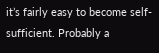it’s fairly easy to become self-sufficient. Probably a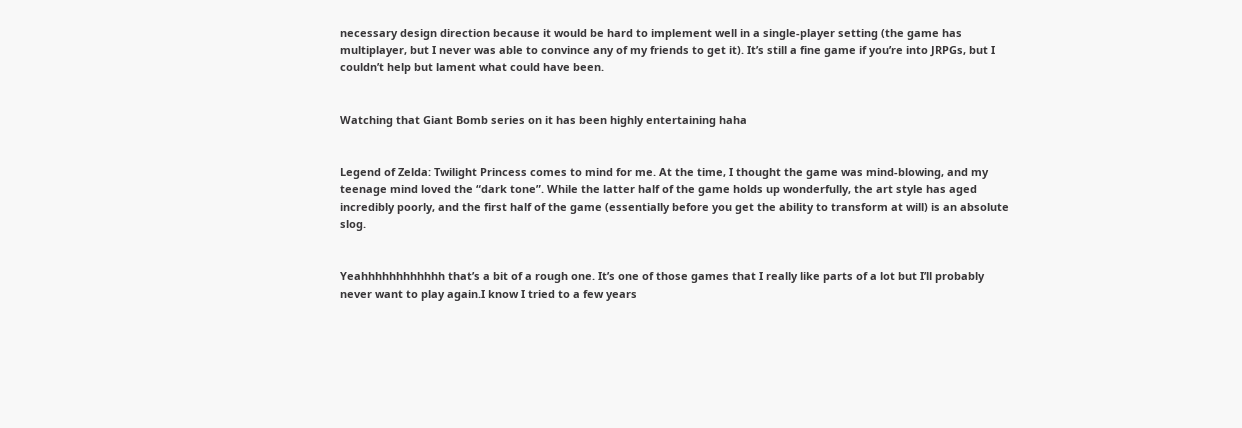necessary design direction because it would be hard to implement well in a single-player setting (the game has multiplayer, but I never was able to convince any of my friends to get it). It’s still a fine game if you’re into JRPGs, but I couldn’t help but lament what could have been.


Watching that Giant Bomb series on it has been highly entertaining haha


Legend of Zelda: Twilight Princess comes to mind for me. At the time, I thought the game was mind-blowing, and my teenage mind loved the “dark tone”. While the latter half of the game holds up wonderfully, the art style has aged incredibly poorly, and the first half of the game (essentially before you get the ability to transform at will) is an absolute slog.


Yeahhhhhhhhhhhh that’s a bit of a rough one. It’s one of those games that I really like parts of a lot but I’ll probably never want to play again.I know I tried to a few years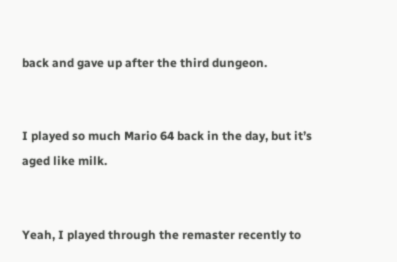back and gave up after the third dungeon.


I played so much Mario 64 back in the day, but it’s aged like milk.


Yeah, I played through the remaster recently to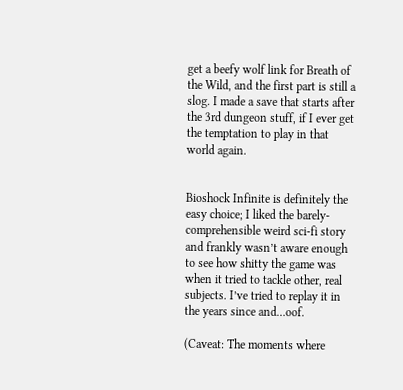get a beefy wolf link for Breath of the Wild, and the first part is still a slog. I made a save that starts after the 3rd dungeon stuff, if I ever get the temptation to play in that world again.


Bioshock Infinite is definitely the easy choice; I liked the barely-comprehensible weird sci-fi story and frankly wasn’t aware enough to see how shitty the game was when it tried to tackle other, real subjects. I’ve tried to replay it in the years since and…oof.

(Caveat: The moments where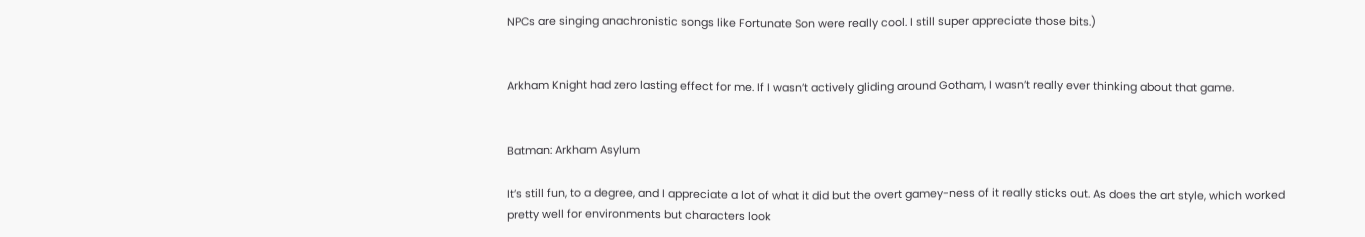NPCs are singing anachronistic songs like Fortunate Son were really cool. I still super appreciate those bits.)


Arkham Knight had zero lasting effect for me. If I wasn’t actively gliding around Gotham, I wasn’t really ever thinking about that game.


Batman: Arkham Asylum

It’s still fun, to a degree, and I appreciate a lot of what it did but the overt gamey-ness of it really sticks out. As does the art style, which worked pretty well for environments but characters look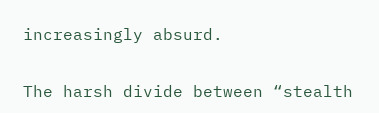increasingly absurd.

The harsh divide between “stealth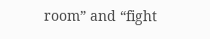room” and “fight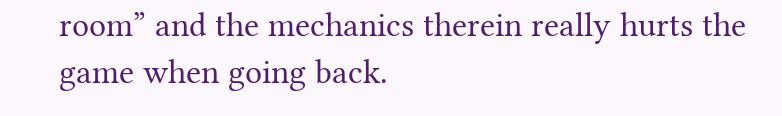room” and the mechanics therein really hurts the game when going back.